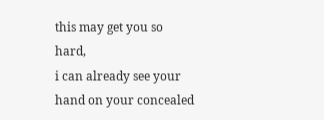this may get you so hard,
i can already see your hand on your concealed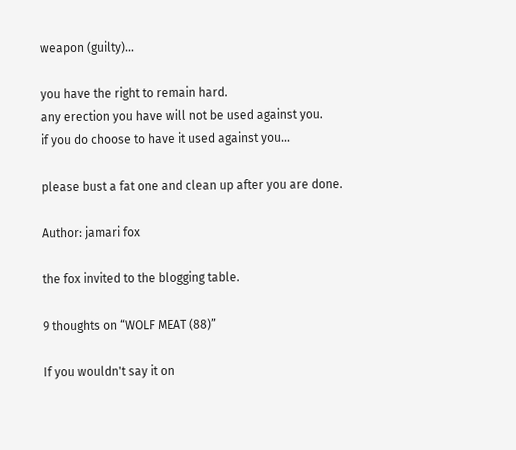weapon (guilty)…

you have the right to remain hard.
any erection you have will not be used against you.
if you do choose to have it used against you…

please bust a fat one and clean up after you are done.

Author: jamari fox

the fox invited to the blogging table.

9 thoughts on “WOLF MEAT (88)”

If you wouldn't say it on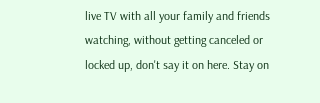live TV with all your family and friends watching, without getting canceled or locked up, don't say it on here. Stay on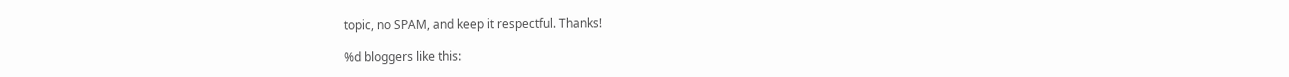topic, no SPAM, and keep it respectful. Thanks!

%d bloggers like this: